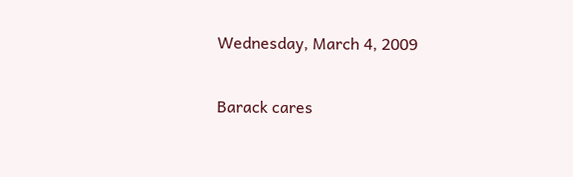Wednesday, March 4, 2009

Barack cares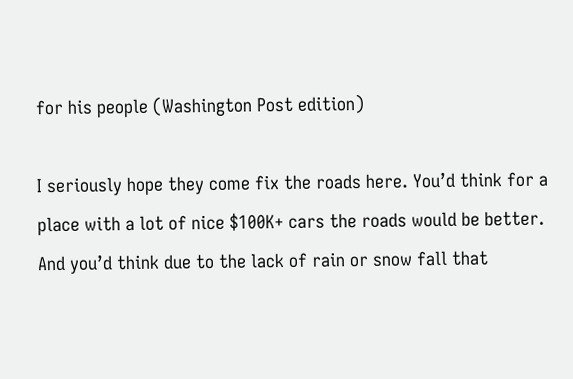for his people (Washington Post edition)

I seriously hope they come fix the roads here. You’d think for a place with a lot of nice $100K+ cars the roads would be better. And you’d think due to the lack of rain or snow fall that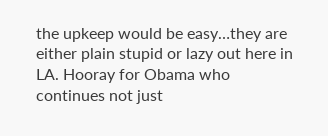the upkeep would be easy…they are either plain stupid or lazy out here in LA. Hooray for Obama who continues not just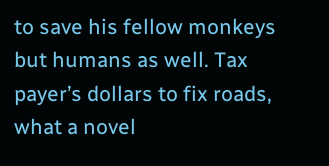to save his fellow monkeys but humans as well. Tax payer’s dollars to fix roads, what a novel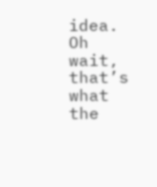idea. Oh wait, that’s what the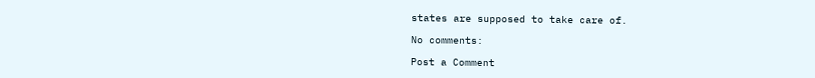states are supposed to take care of.

No comments:

Post a Comment